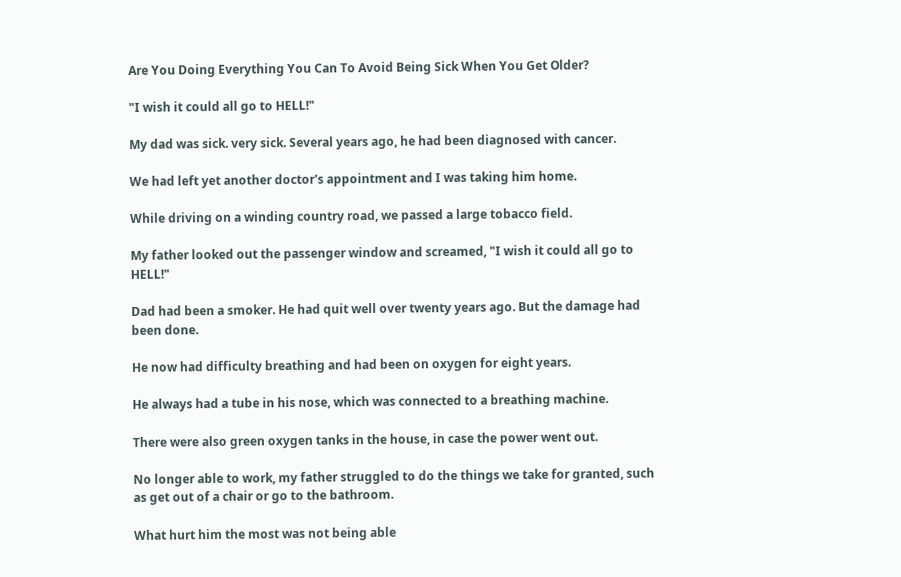Are You Doing Everything You Can To Avoid Being Sick When You Get Older?

"I wish it could all go to HELL!"

My dad was sick. very sick. Several years ago, he had been diagnosed with cancer.

We had left yet another doctor's appointment and I was taking him home.

While driving on a winding country road, we passed a large tobacco field.

My father looked out the passenger window and screamed, "I wish it could all go to HELL!"

Dad had been a smoker. He had quit well over twenty years ago. But the damage had been done.

He now had difficulty breathing and had been on oxygen for eight years.

He always had a tube in his nose, which was connected to a breathing machine.

There were also green oxygen tanks in the house, in case the power went out.

No longer able to work, my father struggled to do the things we take for granted, such as get out of a chair or go to the bathroom.

What hurt him the most was not being able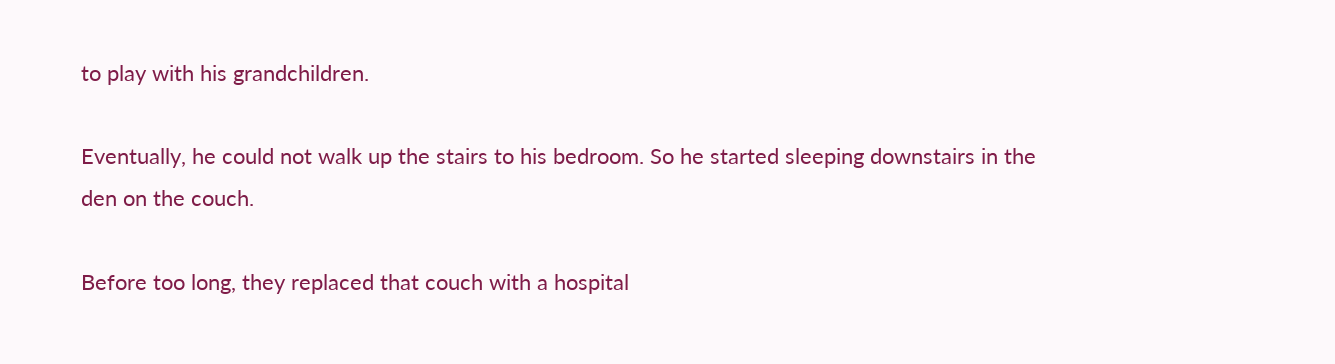to play with his grandchildren.

Eventually, he could not walk up the stairs to his bedroom. So he started sleeping downstairs in the den on the couch.

Before too long, they replaced that couch with a hospital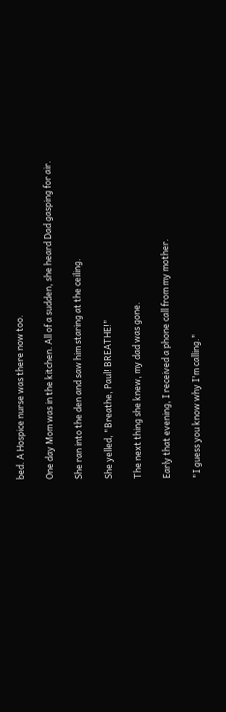bed. A Hospice nurse was there now too.

One day Mom was in the kitchen. All of a sudden, she heard Dad gasping for air.

She ran into the den and saw him staring at the ceiling.

She yelled, "Breathe, Paul! BREATHE!"

The next thing she knew, my dad was gone.

Early that evening, I received a phone call from my mother.

"I guess you know why I'm calling."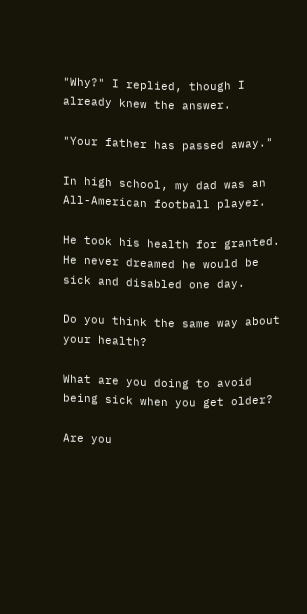"Why?" I replied, though I already knew the answer.

"Your father has passed away."

In high school, my dad was an All-American football player.

He took his health for granted. He never dreamed he would be sick and disabled one day.

Do you think the same way about your health?

What are you doing to avoid being sick when you get older?

Are you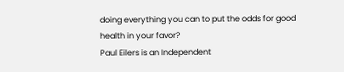doing everything you can to put the odds for good health in your favor?
Paul Eilers is an Independent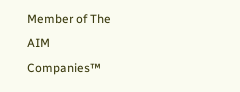Member of The AIM Companies™